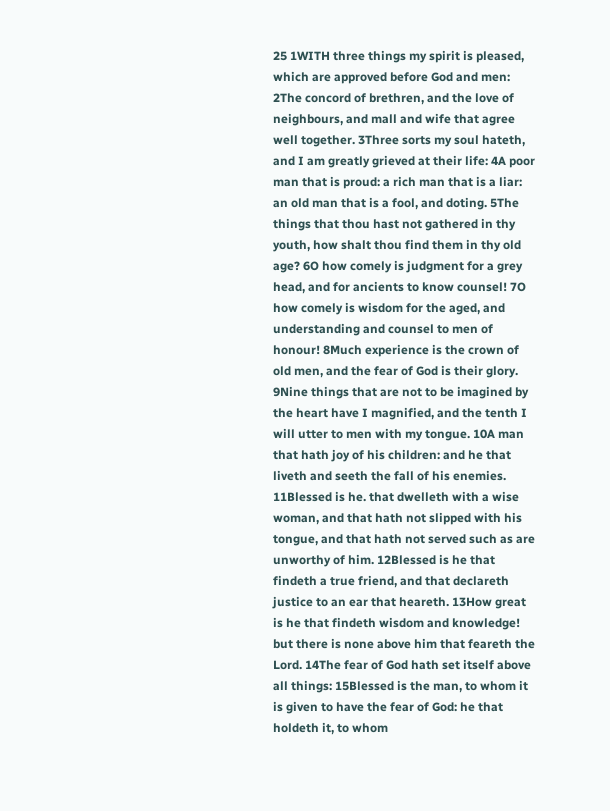25 1WITH three things my spirit is pleased, which are approved before God and men: 2The concord of brethren, and the love of neighbours, and mall and wife that agree well together. 3Three sorts my soul hateth, and I am greatly grieved at their life: 4A poor man that is proud: a rich man that is a liar: an old man that is a fool, and doting. 5The things that thou hast not gathered in thy youth, how shalt thou find them in thy old age? 6O how comely is judgment for a grey head, and for ancients to know counsel! 7O how comely is wisdom for the aged, and understanding and counsel to men of honour! 8Much experience is the crown of old men, and the fear of God is their glory. 9Nine things that are not to be imagined by the heart have I magnified, and the tenth I will utter to men with my tongue. 10A man that hath joy of his children: and he that liveth and seeth the fall of his enemies. 11Blessed is he. that dwelleth with a wise woman, and that hath not slipped with his tongue, and that hath not served such as are unworthy of him. 12Blessed is he that findeth a true friend, and that declareth justice to an ear that heareth. 13How great is he that findeth wisdom and knowledge! but there is none above him that feareth the Lord. 14The fear of God hath set itself above all things: 15Blessed is the man, to whom it is given to have the fear of God: he that holdeth it, to whom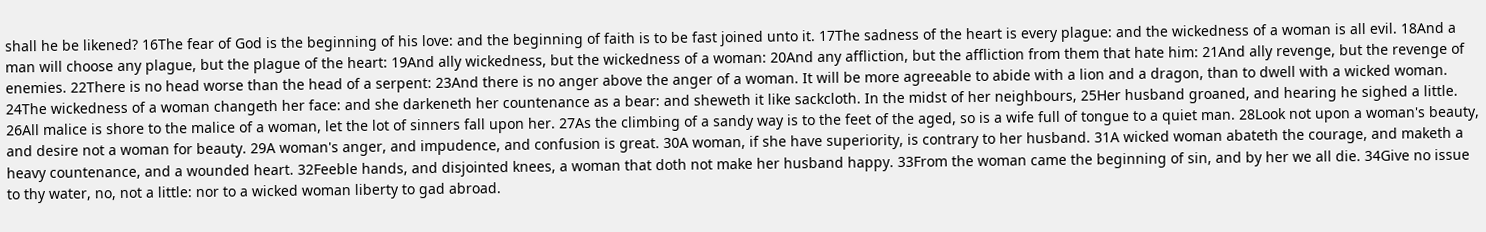shall he be likened? 16The fear of God is the beginning of his love: and the beginning of faith is to be fast joined unto it. 17The sadness of the heart is every plague: and the wickedness of a woman is all evil. 18And a man will choose any plague, but the plague of the heart: 19And ally wickedness, but the wickedness of a woman: 20And any affliction, but the affliction from them that hate him: 21And ally revenge, but the revenge of enemies. 22There is no head worse than the head of a serpent: 23And there is no anger above the anger of a woman. It will be more agreeable to abide with a lion and a dragon, than to dwell with a wicked woman. 24The wickedness of a woman changeth her face: and she darkeneth her countenance as a bear: and sheweth it like sackcloth. In the midst of her neighbours, 25Her husband groaned, and hearing he sighed a little. 26All malice is shore to the malice of a woman, let the lot of sinners fall upon her. 27As the climbing of a sandy way is to the feet of the aged, so is a wife full of tongue to a quiet man. 28Look not upon a woman's beauty, and desire not a woman for beauty. 29A woman's anger, and impudence, and confusion is great. 30A woman, if she have superiority, is contrary to her husband. 31A wicked woman abateth the courage, and maketh a heavy countenance, and a wounded heart. 32Feeble hands, and disjointed knees, a woman that doth not make her husband happy. 33From the woman came the beginning of sin, and by her we all die. 34Give no issue to thy water, no, not a little: nor to a wicked woman liberty to gad abroad.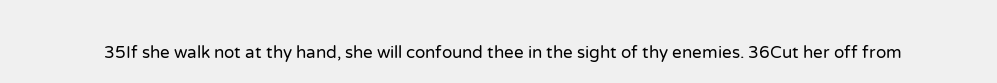35If she walk not at thy hand, she will confound thee in the sight of thy enemies. 36Cut her off from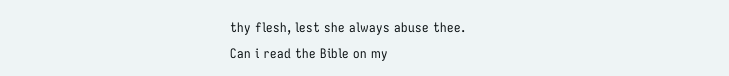thy flesh, lest she always abuse thee.
Can i read the Bible on my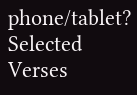phone/tablet?
Selected Verses